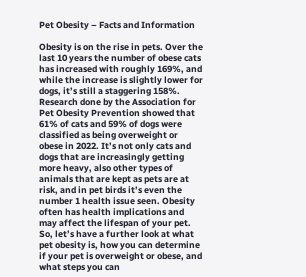Pet Obesity – Facts and Information

Obesity is on the rise in pets. Over the last 10 years the number of obese cats has increased with roughly 169%, and while the increase is slightly lower for dogs, it’s still a staggering 158%. Research done by the Association for Pet Obesity Prevention showed that 61% of cats and 59% of dogs were classified as being overweight or obese in 2022. It’s not only cats and dogs that are increasingly getting more heavy, also other types of animals that are kept as pets are at risk, and in pet birds it’s even the number 1 health issue seen. Obesity often has health implications and may affect the lifespan of your pet. So, let’s have a further look at what pet obesity is, how you can determine if your pet is overweight or obese, and what steps you can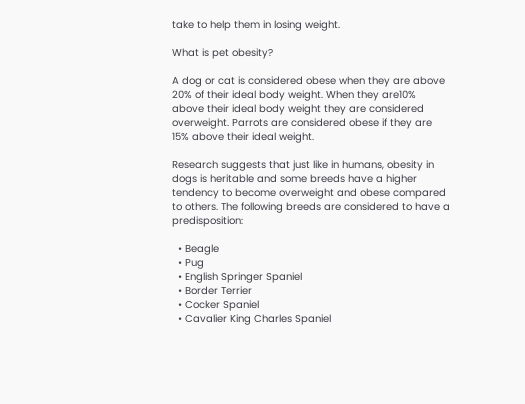take to help them in losing weight.

What is pet obesity?

A dog or cat is considered obese when they are above 20% of their ideal body weight. When they are10% above their ideal body weight they are considered overweight. Parrots are considered obese if they are 15% above their ideal weight.

Research suggests that just like in humans, obesity in dogs is heritable and some breeds have a higher tendency to become overweight and obese compared to others. The following breeds are considered to have a predisposition:

  • Beagle
  • Pug
  • English Springer Spaniel
  • Border Terrier
  • Cocker Spaniel
  • Cavalier King Charles Spaniel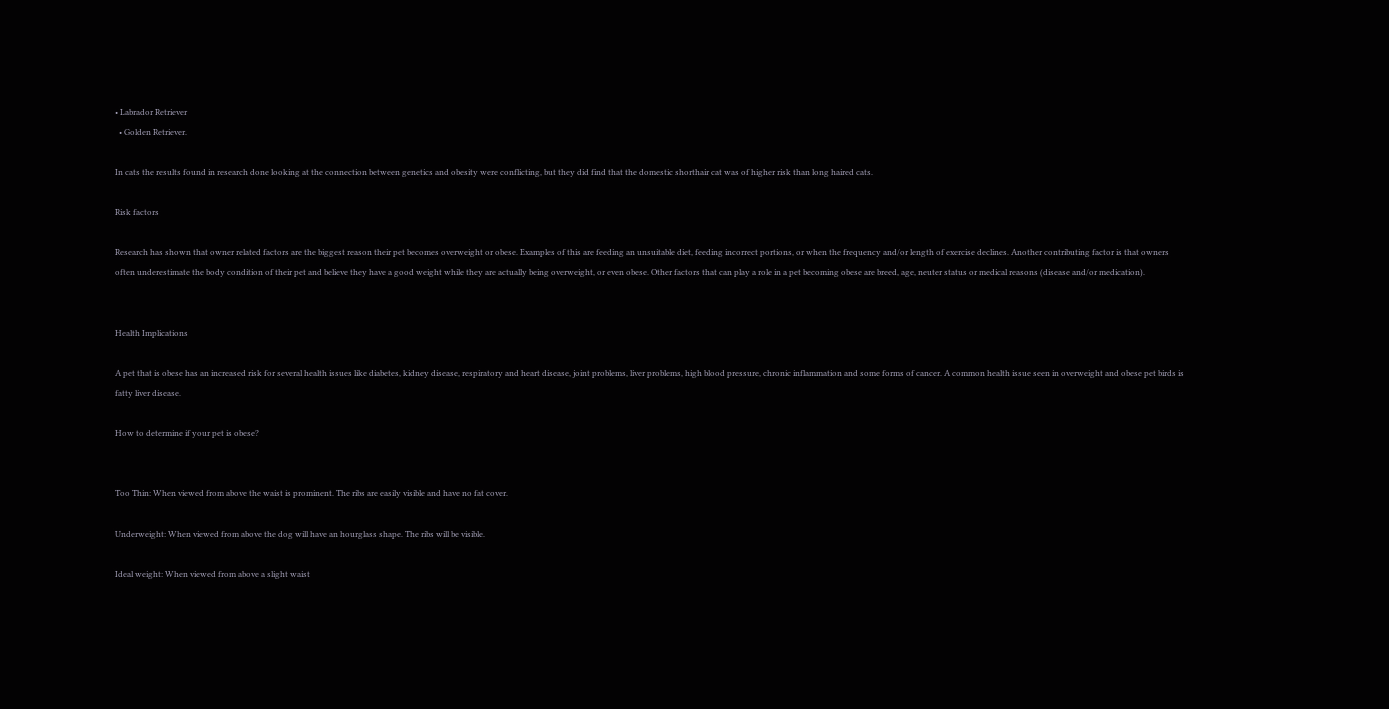• Labrador Retriever
  • Golden Retriever.

In cats the results found in research done looking at the connection between genetics and obesity were conflicting, but they did find that the domestic shorthair cat was of higher risk than long haired cats.

Risk factors

Research has shown that owner related factors are the biggest reason their pet becomes overweight or obese. Examples of this are feeding an unsuitable diet, feeding incorrect portions, or when the frequency and/or length of exercise declines. Another contributing factor is that owners often underestimate the body condition of their pet and believe they have a good weight while they are actually being overweight, or even obese. Other factors that can play a role in a pet becoming obese are breed, age, neuter status or medical reasons (disease and/or medication).


Health Implications

A pet that is obese has an increased risk for several health issues like diabetes, kidney disease, respiratory and heart disease, joint problems, liver problems, high blood pressure, chronic inflammation and some forms of cancer. A common health issue seen in overweight and obese pet birds is fatty liver disease.

How to determine if your pet is obese?


Too Thin: When viewed from above the waist is prominent. The ribs are easily visible and have no fat cover.

Underweight: When viewed from above the dog will have an hourglass shape. The ribs will be visible.

Ideal weight: When viewed from above a slight waist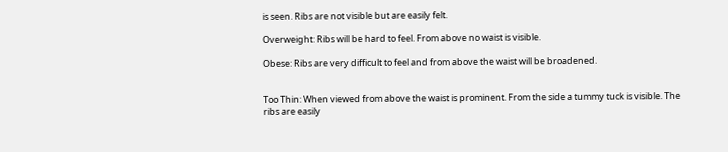is seen. Ribs are not visible but are easily felt.

Overweight: Ribs will be hard to feel. From above no waist is visible.

Obese: Ribs are very difficult to feel and from above the waist will be broadened.


Too Thin: When viewed from above the waist is prominent. From the side a tummy tuck is visible. The ribs are easily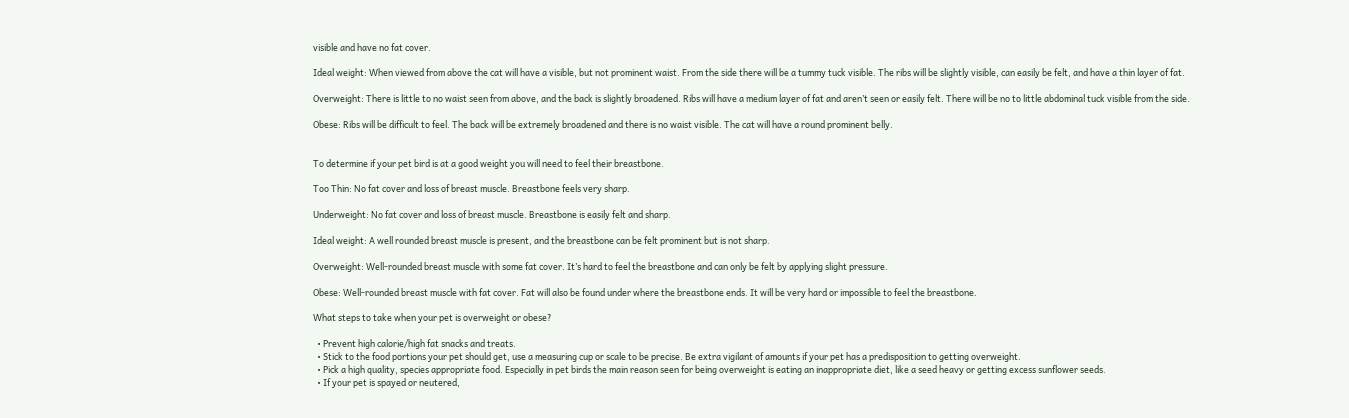visible and have no fat cover.

Ideal weight: When viewed from above the cat will have a visible, but not prominent waist. From the side there will be a tummy tuck visible. The ribs will be slightly visible, can easily be felt, and have a thin layer of fat.

Overweight: There is little to no waist seen from above, and the back is slightly broadened. Ribs will have a medium layer of fat and aren’t seen or easily felt. There will be no to little abdominal tuck visible from the side.

Obese: Ribs will be difficult to feel. The back will be extremely broadened and there is no waist visible. The cat will have a round prominent belly.


To determine if your pet bird is at a good weight you will need to feel their breastbone.

Too Thin: No fat cover and loss of breast muscle. Breastbone feels very sharp.

Underweight: No fat cover and loss of breast muscle. Breastbone is easily felt and sharp.

Ideal weight: A well rounded breast muscle is present, and the breastbone can be felt prominent but is not sharp.

Overweight: Well-rounded breast muscle with some fat cover. It’s hard to feel the breastbone and can only be felt by applying slight pressure.

Obese: Well-rounded breast muscle with fat cover. Fat will also be found under where the breastbone ends. It will be very hard or impossible to feel the breastbone.

What steps to take when your pet is overweight or obese?

  • Prevent high calorie/high fat snacks and treats.
  • Stick to the food portions your pet should get, use a measuring cup or scale to be precise. Be extra vigilant of amounts if your pet has a predisposition to getting overweight.
  • Pick a high quality, species appropriate food. Especially in pet birds the main reason seen for being overweight is eating an inappropriate diet, like a seed heavy or getting excess sunflower seeds.
  • If your pet is spayed or neutered,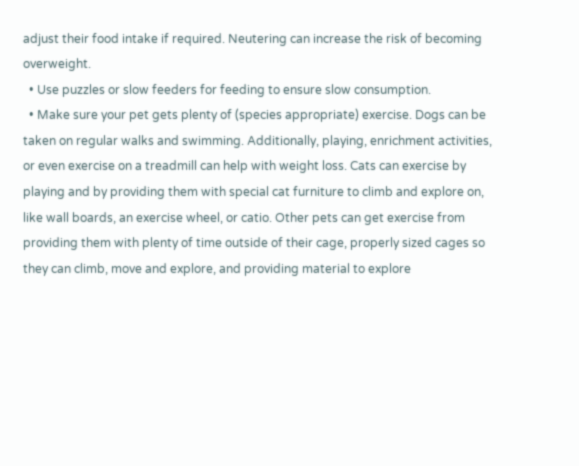adjust their food intake if required. Neutering can increase the risk of becoming overweight.
  • Use puzzles or slow feeders for feeding to ensure slow consumption.
  • Make sure your pet gets plenty of (species appropriate) exercise. Dogs can be taken on regular walks and swimming. Additionally, playing, enrichment activities, or even exercise on a treadmill can help with weight loss. Cats can exercise by playing and by providing them with special cat furniture to climb and explore on, like wall boards, an exercise wheel, or catio. Other pets can get exercise from providing them with plenty of time outside of their cage, properly sized cages so they can climb, move and explore, and providing material to explore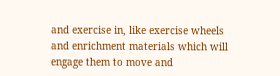and exercise in, like exercise wheels and enrichment materials which will engage them to move and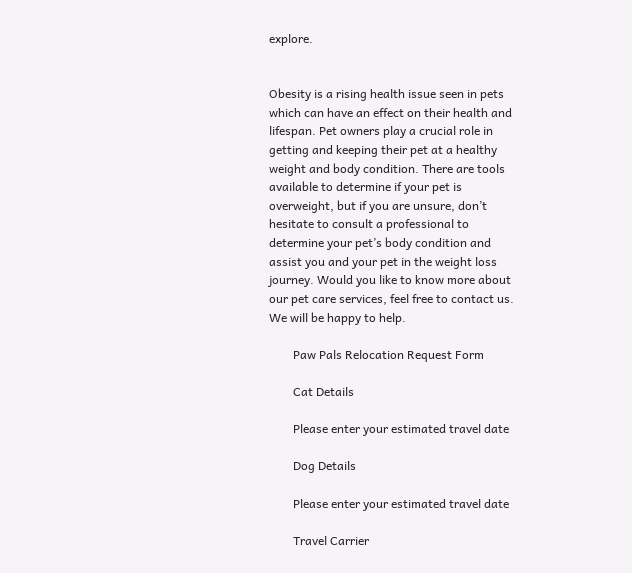explore.


Obesity is a rising health issue seen in pets which can have an effect on their health and lifespan. Pet owners play a crucial role in getting and keeping their pet at a healthy weight and body condition. There are tools available to determine if your pet is overweight, but if you are unsure, don’t hesitate to consult a professional to determine your pet’s body condition and assist you and your pet in the weight loss journey. Would you like to know more about our pet care services, feel free to contact us. We will be happy to help.

        Paw Pals Relocation Request Form

        Cat Details

        Please enter your estimated travel date

        Dog Details

        Please enter your estimated travel date

        Travel Carrier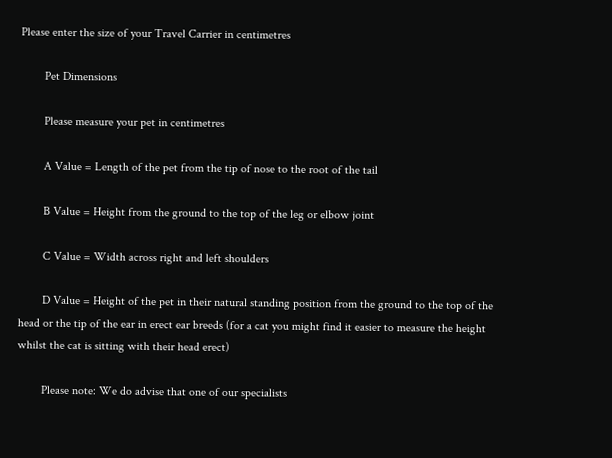Please enter the size of your Travel Carrier in centimetres

        Pet Dimensions

        Please measure your pet in centimetres

        A Value = Length of the pet from the tip of nose to the root of the tail

        B Value = Height from the ground to the top of the leg or elbow joint

        C Value = Width across right and left shoulders

        D Value = Height of the pet in their natural standing position from the ground to the top of the head or the tip of the ear in erect ear breeds (for a cat you might find it easier to measure the height whilst the cat is sitting with their head erect)

        Please note: We do advise that one of our specialists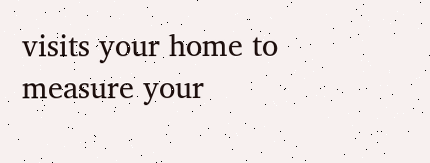visits your home to measure your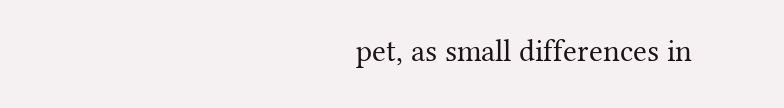pet, as small differences in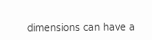dimensions can have a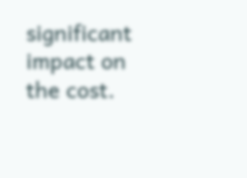significant impact on the cost.